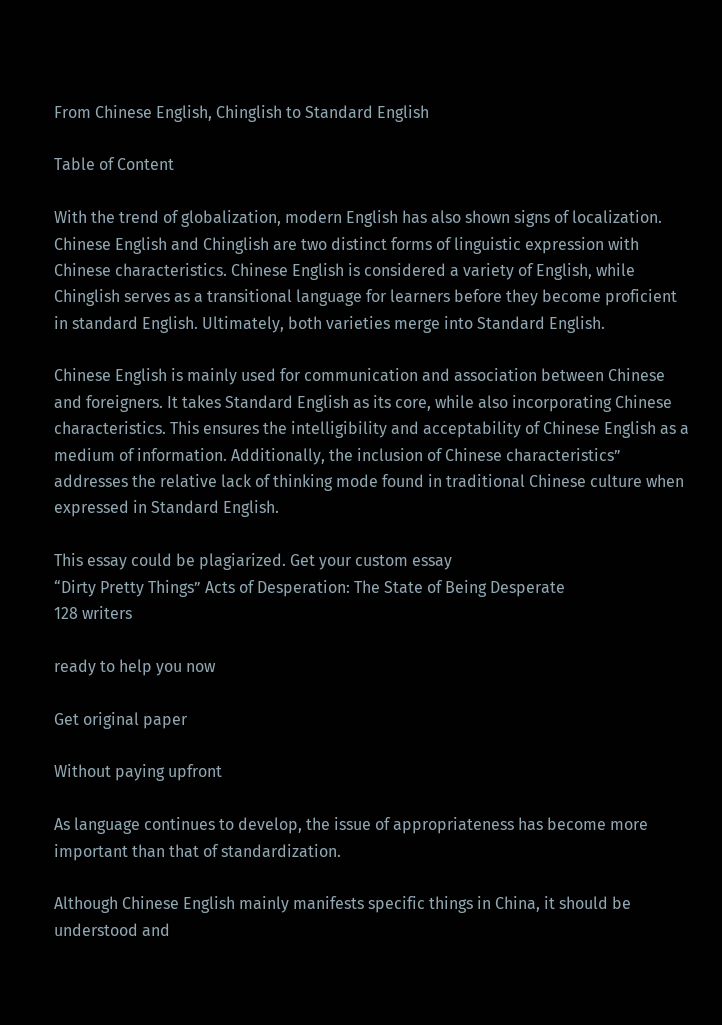From Chinese English, Chinglish to Standard English

Table of Content

With the trend of globalization, modern English has also shown signs of localization. Chinese English and Chinglish are two distinct forms of linguistic expression with Chinese characteristics. Chinese English is considered a variety of English, while Chinglish serves as a transitional language for learners before they become proficient in standard English. Ultimately, both varieties merge into Standard English.

Chinese English is mainly used for communication and association between Chinese and foreigners. It takes Standard English as its core, while also incorporating Chinese characteristics. This ensures the intelligibility and acceptability of Chinese English as a medium of information. Additionally, the inclusion of Chinese characteristics” addresses the relative lack of thinking mode found in traditional Chinese culture when expressed in Standard English.

This essay could be plagiarized. Get your custom essay
“Dirty Pretty Things” Acts of Desperation: The State of Being Desperate
128 writers

ready to help you now

Get original paper

Without paying upfront

As language continues to develop, the issue of appropriateness has become more important than that of standardization.

Although Chinese English mainly manifests specific things in China, it should be understood and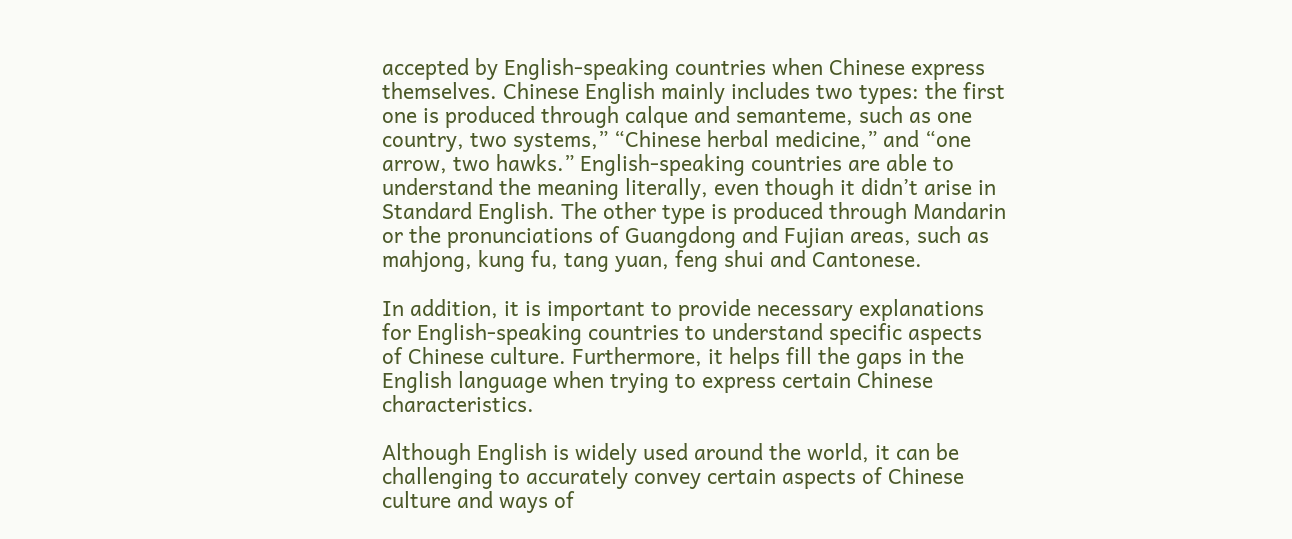accepted by English-speaking countries when Chinese express themselves. Chinese English mainly includes two types: the first one is produced through calque and semanteme, such as one country, two systems,” “Chinese herbal medicine,” and “one arrow, two hawks.” English-speaking countries are able to understand the meaning literally, even though it didn’t arise in Standard English. The other type is produced through Mandarin or the pronunciations of Guangdong and Fujian areas, such as mahjong, kung fu, tang yuan, feng shui and Cantonese.

In addition, it is important to provide necessary explanations for English-speaking countries to understand specific aspects of Chinese culture. Furthermore, it helps fill the gaps in the English language when trying to express certain Chinese characteristics.

Although English is widely used around the world, it can be challenging to accurately convey certain aspects of Chinese culture and ways of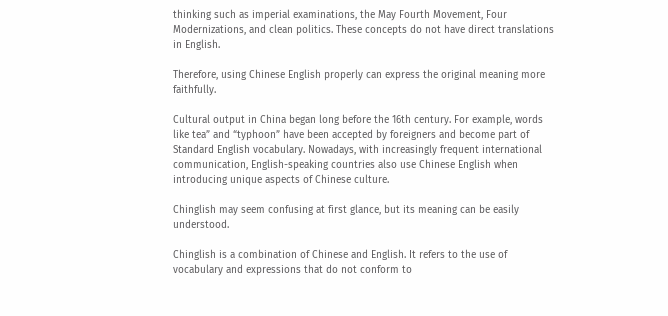thinking such as imperial examinations, the May Fourth Movement, Four Modernizations, and clean politics. These concepts do not have direct translations in English.

Therefore, using Chinese English properly can express the original meaning more faithfully.

Cultural output in China began long before the 16th century. For example, words like tea” and “typhoon” have been accepted by foreigners and become part of Standard English vocabulary. Nowadays, with increasingly frequent international communication, English-speaking countries also use Chinese English when introducing unique aspects of Chinese culture.

Chinglish may seem confusing at first glance, but its meaning can be easily understood.

Chinglish is a combination of Chinese and English. It refers to the use of vocabulary and expressions that do not conform to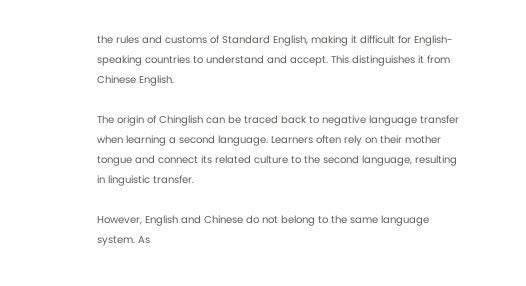the rules and customs of Standard English, making it difficult for English-speaking countries to understand and accept. This distinguishes it from Chinese English.

The origin of Chinglish can be traced back to negative language transfer when learning a second language. Learners often rely on their mother tongue and connect its related culture to the second language, resulting in linguistic transfer.

However, English and Chinese do not belong to the same language system. As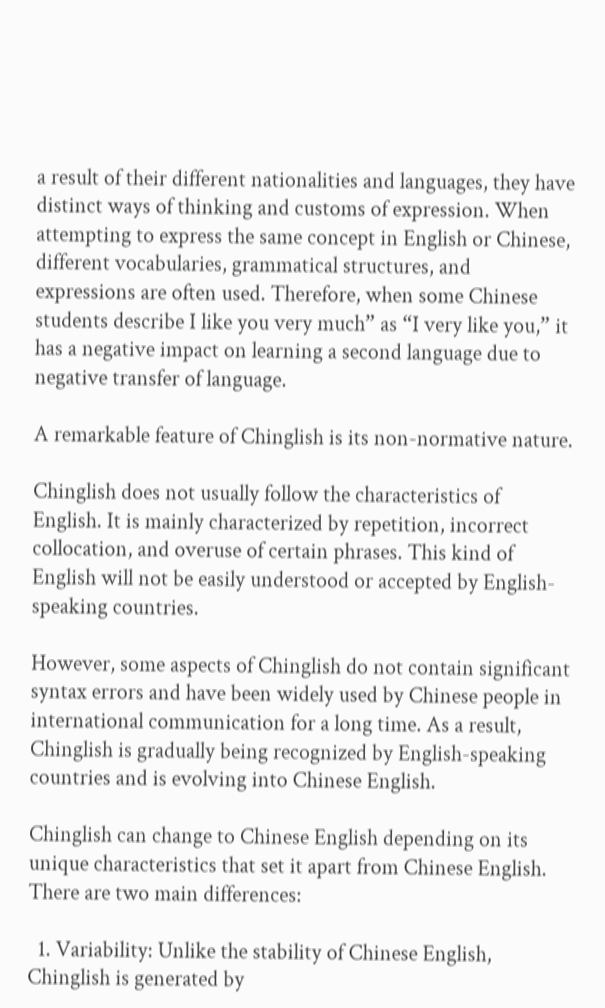a result of their different nationalities and languages, they have distinct ways of thinking and customs of expression. When attempting to express the same concept in English or Chinese, different vocabularies, grammatical structures, and expressions are often used. Therefore, when some Chinese students describe I like you very much” as “I very like you,” it has a negative impact on learning a second language due to negative transfer of language.

A remarkable feature of Chinglish is its non-normative nature.

Chinglish does not usually follow the characteristics of English. It is mainly characterized by repetition, incorrect collocation, and overuse of certain phrases. This kind of English will not be easily understood or accepted by English-speaking countries.

However, some aspects of Chinglish do not contain significant syntax errors and have been widely used by Chinese people in international communication for a long time. As a result, Chinglish is gradually being recognized by English-speaking countries and is evolving into Chinese English.

Chinglish can change to Chinese English depending on its unique characteristics that set it apart from Chinese English. There are two main differences:

  1. Variability: Unlike the stability of Chinese English, Chinglish is generated by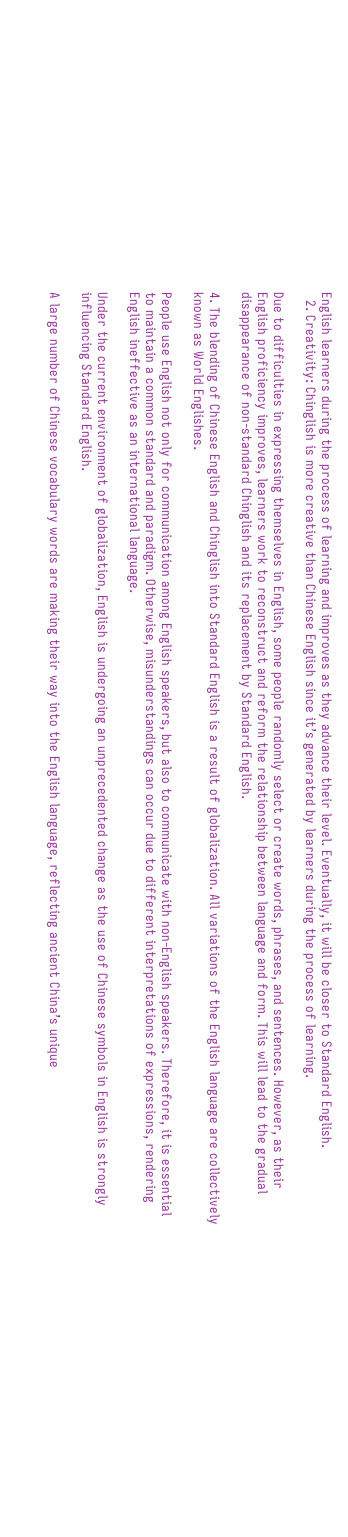English learners during the process of learning and improves as they advance their level. Eventually, it will be closer to Standard English.
  2. Creativity: Chinglish is more creative than Chinese English since it’s generated by learners during the process of learning.

Due to difficulties in expressing themselves in English, some people randomly select or create words, phrases, and sentences. However, as their English proficiency improves, learners work to reconstruct and reform the relationship between language and form. This will lead to the gradual disappearance of non-standard Chinglish and its replacement by Standard English.

4. The blending of Chinese English and Chinglish into Standard English is a result of globalization. All variations of the English language are collectively known as World Englishes.

People use English not only for communication among English speakers, but also to communicate with non-English speakers. Therefore, it is essential to maintain a common standard and paradigm. Otherwise, misunderstandings can occur due to different interpretations of expressions, rendering English ineffective as an international language.

Under the current environment of globalization, English is undergoing an unprecedented change as the use of Chinese symbols in English is strongly influencing Standard English.

A large number of Chinese vocabulary words are making their way into the English language, reflecting ancient China’s unique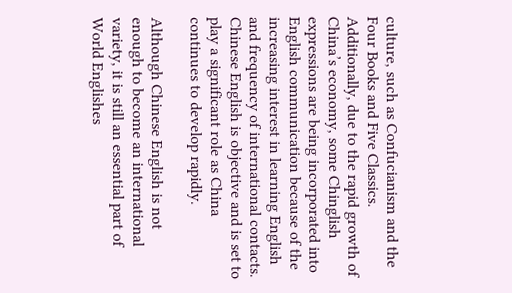culture, such as Confucianism and the Four Books and Five Classics. Additionally, due to the rapid growth of China’s economy, some Chinglish expressions are being incorporated into English communication because of the increasing interest in learning English and frequency of international contacts. Chinese English is objective and is set to play a significant role as China continues to develop rapidly.

Although Chinese English is not enough to become an international variety, it is still an essential part of World Englishes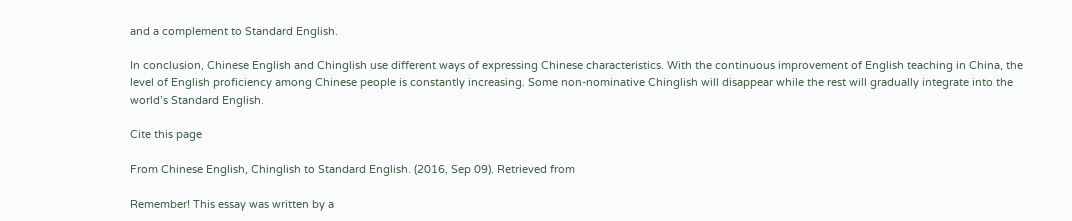and a complement to Standard English.

In conclusion, Chinese English and Chinglish use different ways of expressing Chinese characteristics. With the continuous improvement of English teaching in China, the level of English proficiency among Chinese people is constantly increasing. Some non-nominative Chinglish will disappear while the rest will gradually integrate into the world’s Standard English.

Cite this page

From Chinese English, Chinglish to Standard English. (2016, Sep 09). Retrieved from

Remember! This essay was written by a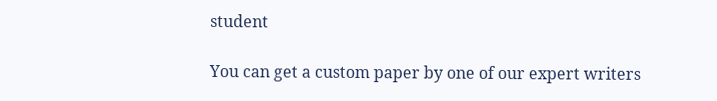student

You can get a custom paper by one of our expert writers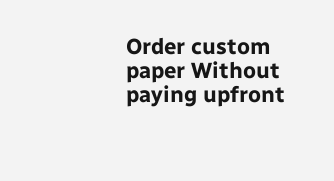Order custom paper Without paying upfront